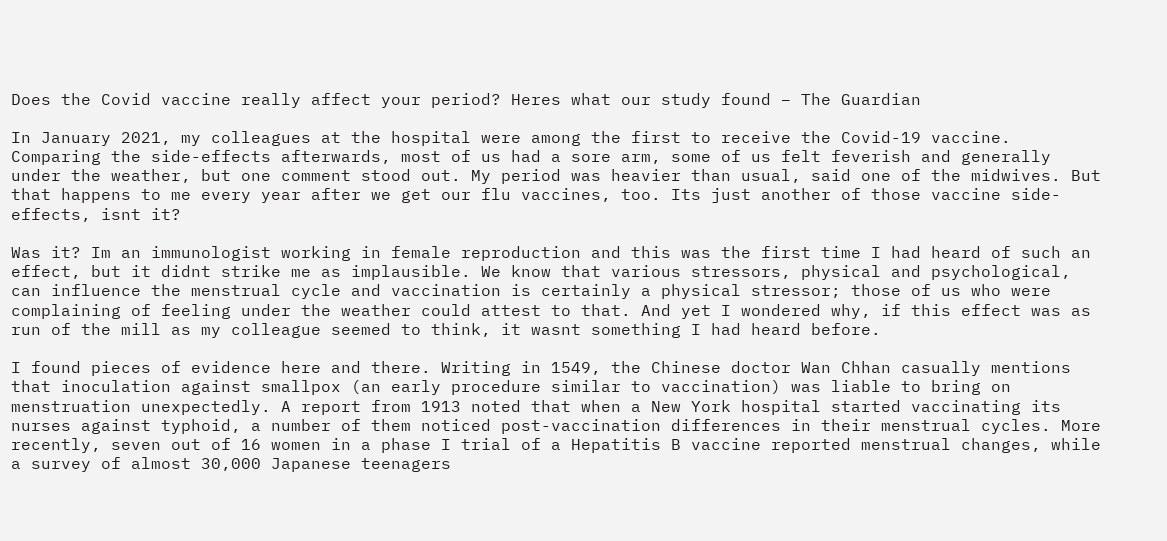Does the Covid vaccine really affect your period? Heres what our study found – The Guardian

In January 2021, my colleagues at the hospital were among the first to receive the Covid-19 vaccine. Comparing the side-effects afterwards, most of us had a sore arm, some of us felt feverish and generally under the weather, but one comment stood out. My period was heavier than usual, said one of the midwives. But that happens to me every year after we get our flu vaccines, too. Its just another of those vaccine side-effects, isnt it?

Was it? Im an immunologist working in female reproduction and this was the first time I had heard of such an effect, but it didnt strike me as implausible. We know that various stressors, physical and psychological, can influence the menstrual cycle and vaccination is certainly a physical stressor; those of us who were complaining of feeling under the weather could attest to that. And yet I wondered why, if this effect was as run of the mill as my colleague seemed to think, it wasnt something I had heard before.

I found pieces of evidence here and there. Writing in 1549, the Chinese doctor Wan Chhan casually mentions that inoculation against smallpox (an early procedure similar to vaccination) was liable to bring on menstruation unexpectedly. A report from 1913 noted that when a New York hospital started vaccinating its nurses against typhoid, a number of them noticed post-vaccination differences in their menstrual cycles. More recently, seven out of 16 women in a phase I trial of a Hepatitis B vaccine reported menstrual changes, while a survey of almost 30,000 Japanese teenagers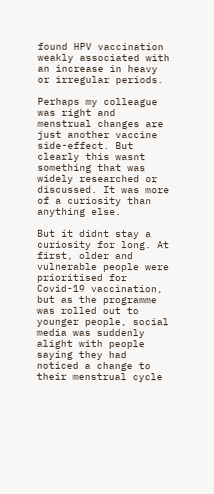found HPV vaccination weakly associated with an increase in heavy or irregular periods.

Perhaps my colleague was right and menstrual changes are just another vaccine side-effect. But clearly this wasnt something that was widely researched or discussed. It was more of a curiosity than anything else.

But it didnt stay a curiosity for long. At first, older and vulnerable people were prioritised for Covid-19 vaccination, but as the programme was rolled out to younger people, social media was suddenly alight with people saying they had noticed a change to their menstrual cycle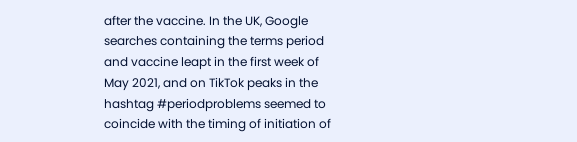after the vaccine. In the UK, Google searches containing the terms period and vaccine leapt in the first week of May 2021, and on TikTok peaks in the hashtag #periodproblems seemed to coincide with the timing of initiation of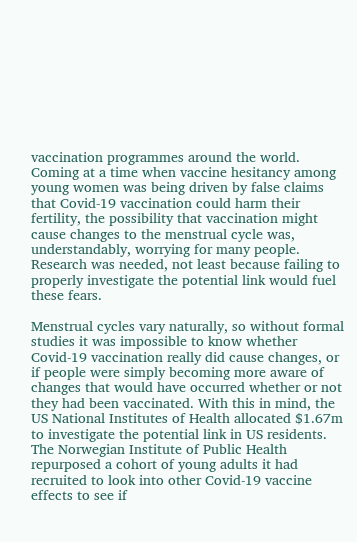vaccination programmes around the world. Coming at a time when vaccine hesitancy among young women was being driven by false claims that Covid-19 vaccination could harm their fertility, the possibility that vaccination might cause changes to the menstrual cycle was, understandably, worrying for many people. Research was needed, not least because failing to properly investigate the potential link would fuel these fears.

Menstrual cycles vary naturally, so without formal studies it was impossible to know whether Covid-19 vaccination really did cause changes, or if people were simply becoming more aware of changes that would have occurred whether or not they had been vaccinated. With this in mind, the US National Institutes of Health allocated $1.67m to investigate the potential link in US residents. The Norwegian Institute of Public Health repurposed a cohort of young adults it had recruited to look into other Covid-19 vaccine effects to see if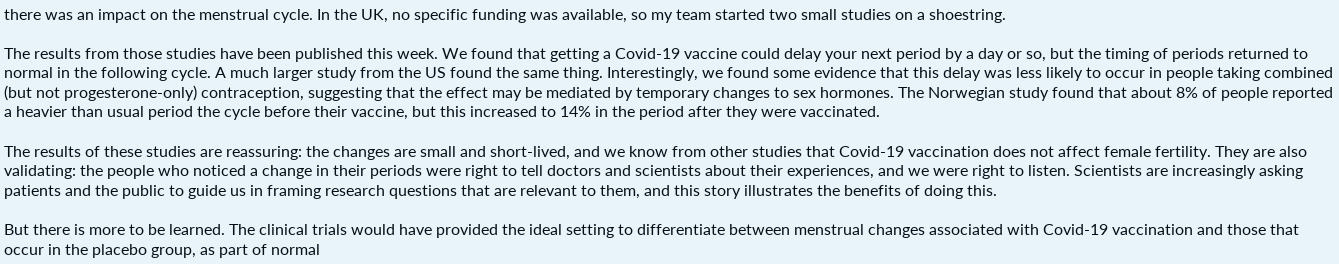there was an impact on the menstrual cycle. In the UK, no specific funding was available, so my team started two small studies on a shoestring.

The results from those studies have been published this week. We found that getting a Covid-19 vaccine could delay your next period by a day or so, but the timing of periods returned to normal in the following cycle. A much larger study from the US found the same thing. Interestingly, we found some evidence that this delay was less likely to occur in people taking combined (but not progesterone-only) contraception, suggesting that the effect may be mediated by temporary changes to sex hormones. The Norwegian study found that about 8% of people reported a heavier than usual period the cycle before their vaccine, but this increased to 14% in the period after they were vaccinated.

The results of these studies are reassuring: the changes are small and short-lived, and we know from other studies that Covid-19 vaccination does not affect female fertility. They are also validating: the people who noticed a change in their periods were right to tell doctors and scientists about their experiences, and we were right to listen. Scientists are increasingly asking patients and the public to guide us in framing research questions that are relevant to them, and this story illustrates the benefits of doing this.

But there is more to be learned. The clinical trials would have provided the ideal setting to differentiate between menstrual changes associated with Covid-19 vaccination and those that occur in the placebo group, as part of normal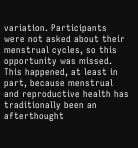variation. Participants were not asked about their menstrual cycles, so this opportunity was missed. This happened, at least in part, because menstrual and reproductive health has traditionally been an afterthought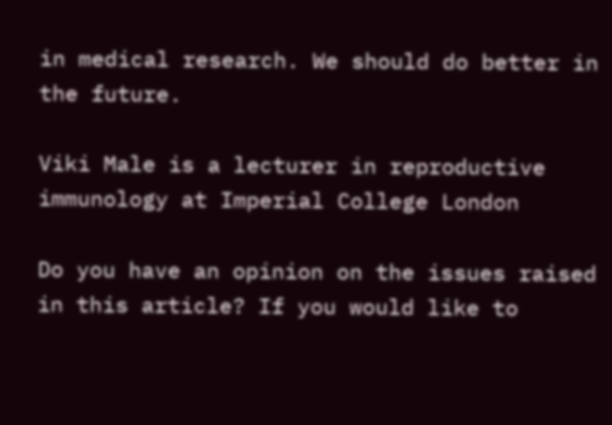in medical research. We should do better in the future.

Viki Male is a lecturer in reproductive immunology at Imperial College London

Do you have an opinion on the issues raised in this article? If you would like to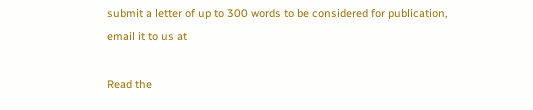submit a letter of up to 300 words to be considered for publication, email it to us at

Read the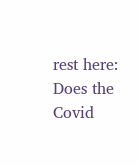rest here:
Does the Covid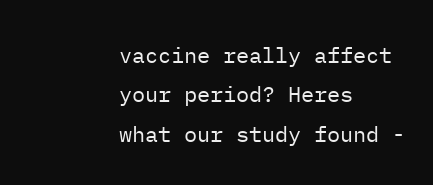vaccine really affect your period? Heres what our study found -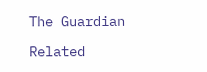The Guardian

Related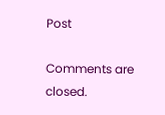Post

Comments are closed.